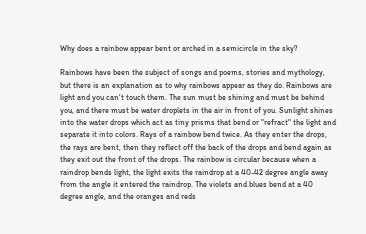Why does a rainbow appear bent or arched in a semicircle in the sky?

Rainbows have been the subject of songs and poems, stories and mythology, but there is an explanation as to why rainbows appear as they do. Rainbows are light and you can't touch them. The sun must be shining and must be behind you, and there must be water droplets in the air in front of you. Sunlight shines into the water drops which act as tiny prisms that bend or "refract" the light and separate it into colors. Rays of a rainbow bend twice. As they enter the drops, the rays are bent, then they reflect off the back of the drops and bend again as they exit out the front of the drops. The rainbow is circular because when a raindrop bends light, the light exits the raindrop at a 40-42 degree angle away from the angle it entered the raindrop. The violets and blues bend at a 40 degree angle, and the oranges and reds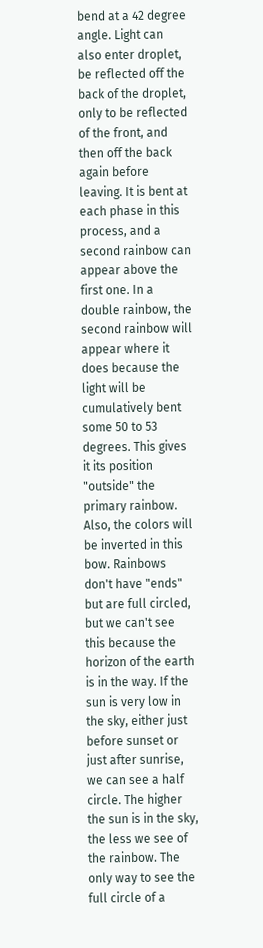bend at a 42 degree angle. Light can also enter droplet, be reflected off the back of the droplet, only to be reflected of the front, and then off the back again before leaving. It is bent at each phase in this process, and a second rainbow can appear above the first one. In a double rainbow, the second rainbow will appear where it does because the light will be cumulatively bent some 50 to 53 degrees. This gives it its position "outside" the primary rainbow. Also, the colors will be inverted in this bow. Rainbows don't have "ends" but are full circled, but we can't see this because the horizon of the earth is in the way. If the sun is very low in the sky, either just before sunset or just after sunrise, we can see a half circle. The higher the sun is in the sky, the less we see of the rainbow. The only way to see the full circle of a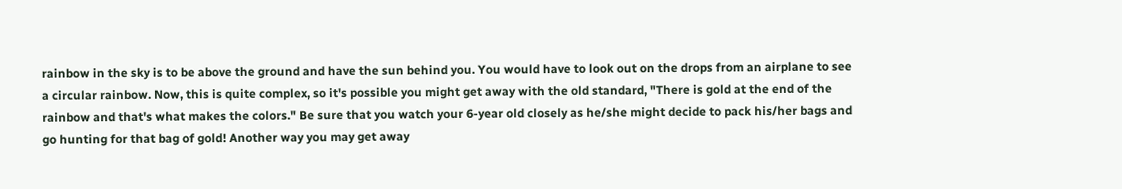rainbow in the sky is to be above the ground and have the sun behind you. You would have to look out on the drops from an airplane to see a circular rainbow. Now, this is quite complex, so it's possible you might get away with the old standard, "There is gold at the end of the rainbow and that's what makes the colors." Be sure that you watch your 6-year old closely as he/she might decide to pack his/her bags and go hunting for that bag of gold! Another way you may get away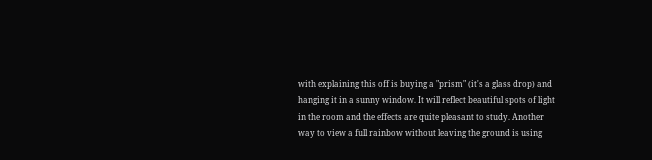with explaining this off is buying a "prism" (it's a glass drop) and hanging it in a sunny window. It will reflect beautiful spots of light in the room and the effects are quite pleasant to study. Another way to view a full rainbow without leaving the ground is using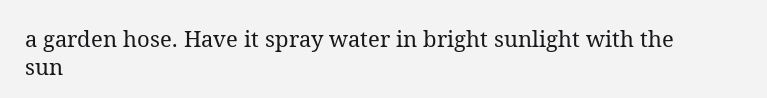a garden hose. Have it spray water in bright sunlight with the sun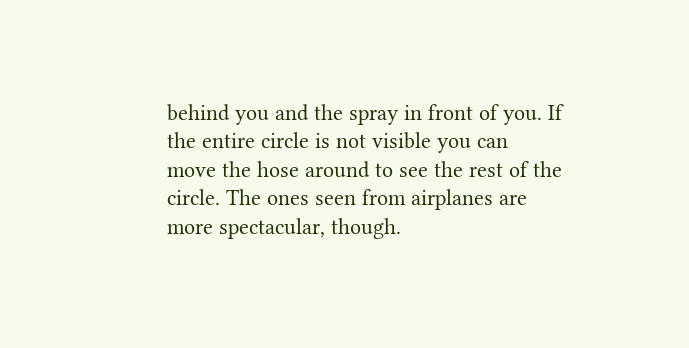behind you and the spray in front of you. If the entire circle is not visible you can move the hose around to see the rest of the circle. The ones seen from airplanes are more spectacular, though.